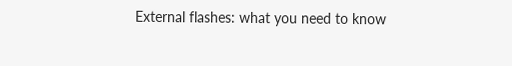External flashes: what you need to know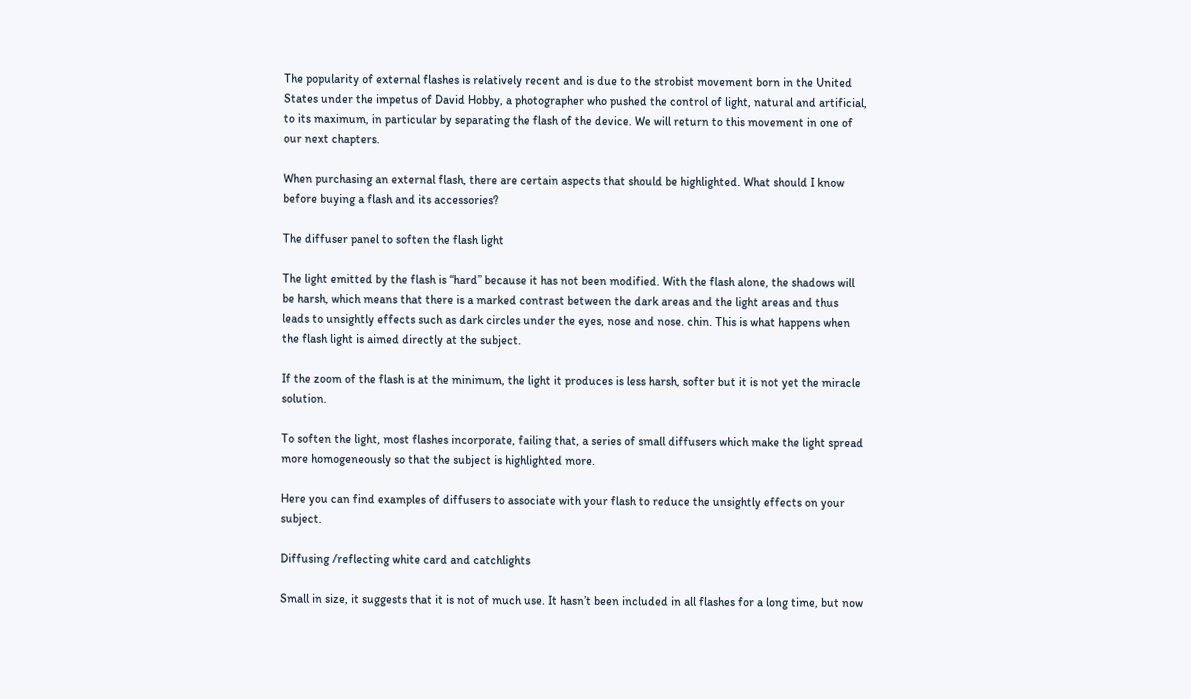The popularity of external flashes is relatively recent and is due to the strobist movement born in the United States under the impetus of David Hobby, a photographer who pushed the control of light, natural and artificial, to its maximum, in particular by separating the flash of the device. We will return to this movement in one of our next chapters.

When purchasing an external flash, there are certain aspects that should be highlighted. What should I know before buying a flash and its accessories?

The diffuser panel to soften the flash light

The light emitted by the flash is “hard” because it has not been modified. With the flash alone, the shadows will be harsh, which means that there is a marked contrast between the dark areas and the light areas and thus leads to unsightly effects such as dark circles under the eyes, nose and nose. chin. This is what happens when the flash light is aimed directly at the subject.

If the zoom of the flash is at the minimum, the light it produces is less harsh, softer but it is not yet the miracle solution.

To soften the light, most flashes incorporate, failing that, a series of small diffusers which make the light spread more homogeneously so that the subject is highlighted more.

Here you can find examples of diffusers to associate with your flash to reduce the unsightly effects on your subject.

Diffusing /reflecting white card and catchlights

Small in size, it suggests that it is not of much use. It hasn’t been included in all flashes for a long time, but now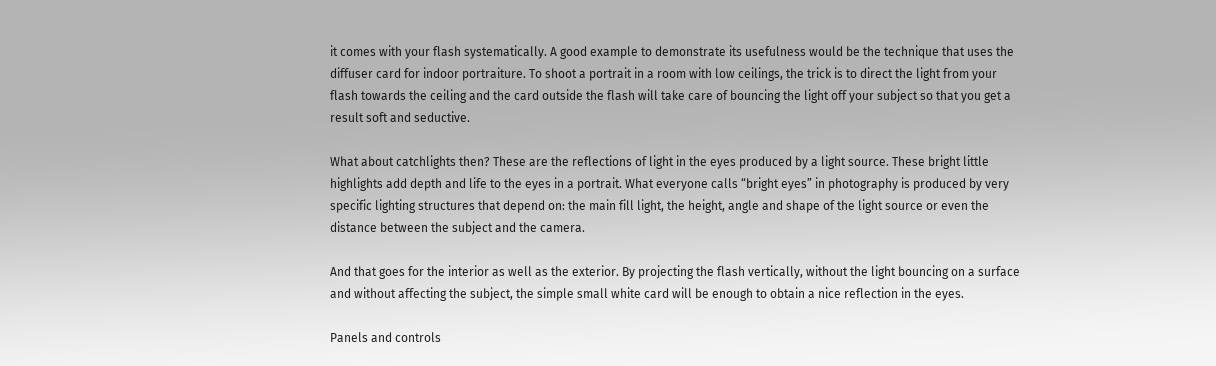it comes with your flash systematically. A good example to demonstrate its usefulness would be the technique that uses the diffuser card for indoor portraiture. To shoot a portrait in a room with low ceilings, the trick is to direct the light from your flash towards the ceiling and the card outside the flash will take care of bouncing the light off your subject so that you get a result soft and seductive.

What about catchlights then? These are the reflections of light in the eyes produced by a light source. These bright little highlights add depth and life to the eyes in a portrait. What everyone calls “bright eyes” in photography is produced by very specific lighting structures that depend on: the main fill light, the height, angle and shape of the light source or even the distance between the subject and the camera.

And that goes for the interior as well as the exterior. By projecting the flash vertically, without the light bouncing on a surface and without affecting the subject, the simple small white card will be enough to obtain a nice reflection in the eyes.

Panels and controls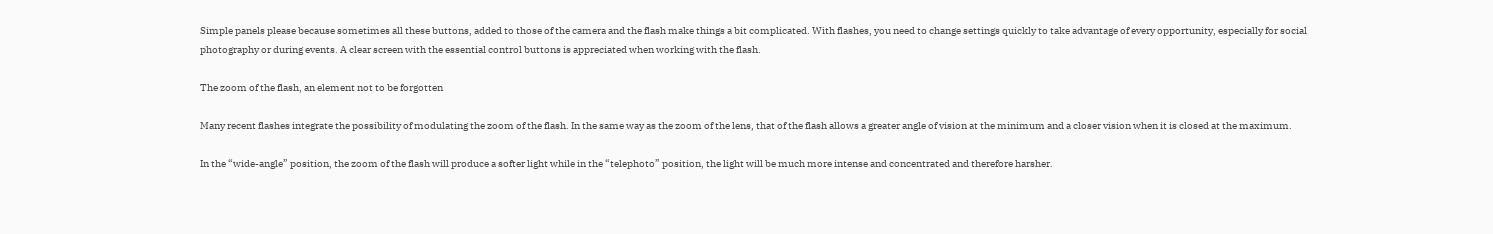Simple panels please because sometimes all these buttons, added to those of the camera and the flash make things a bit complicated. With flashes, you need to change settings quickly to take advantage of every opportunity, especially for social photography or during events. A clear screen with the essential control buttons is appreciated when working with the flash.

The zoom of the flash, an element not to be forgotten

Many recent flashes integrate the possibility of modulating the zoom of the flash. In the same way as the zoom of the lens, that of the flash allows a greater angle of vision at the minimum and a closer vision when it is closed at the maximum.

In the “wide-angle” position, the zoom of the flash will produce a softer light while in the “telephoto” position, the light will be much more intense and concentrated and therefore harsher.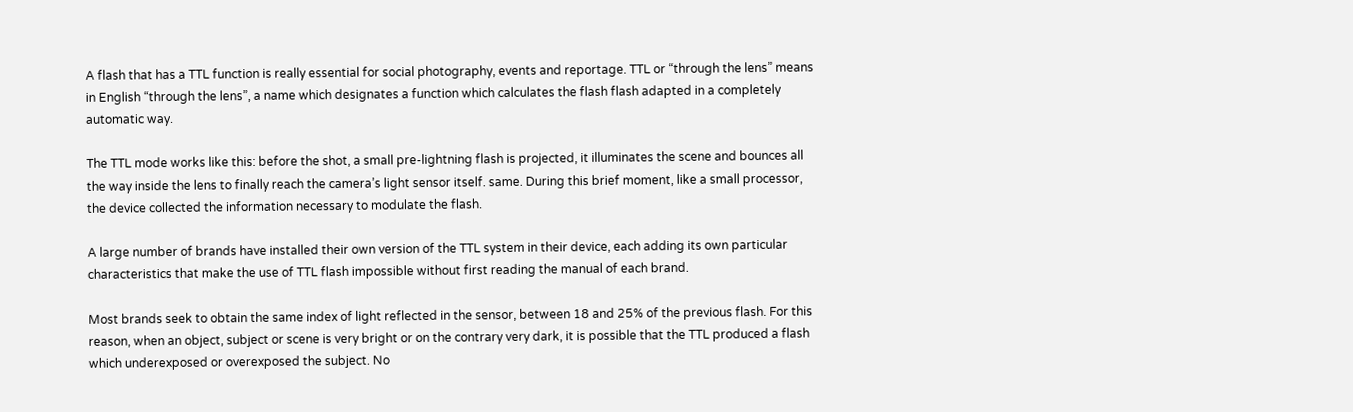A flash that has a TTL function is really essential for social photography, events and reportage. TTL or “through the lens” means in English “through the lens”, a name which designates a function which calculates the flash flash adapted in a completely automatic way.

The TTL mode works like this: before the shot, a small pre-lightning flash is projected, it illuminates the scene and bounces all the way inside the lens to finally reach the camera’s light sensor itself. same. During this brief moment, like a small processor, the device collected the information necessary to modulate the flash.

A large number of brands have installed their own version of the TTL system in their device, each adding its own particular characteristics that make the use of TTL flash impossible without first reading the manual of each brand.

Most brands seek to obtain the same index of light reflected in the sensor, between 18 and 25% of the previous flash. For this reason, when an object, subject or scene is very bright or on the contrary very dark, it is possible that the TTL produced a flash which underexposed or overexposed the subject. No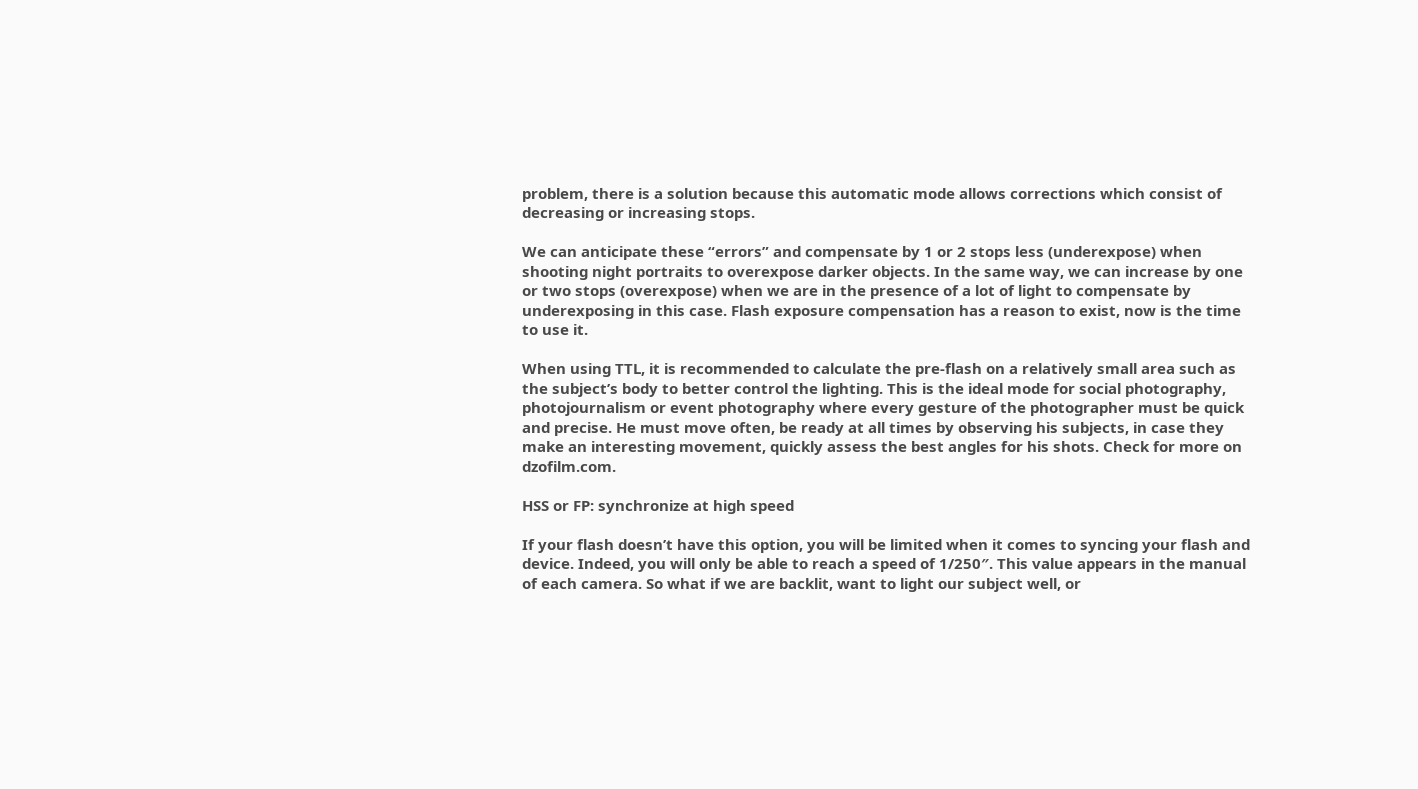problem, there is a solution because this automatic mode allows corrections which consist of decreasing or increasing stops.

We can anticipate these “errors” and compensate by 1 or 2 stops less (underexpose) when shooting night portraits to overexpose darker objects. In the same way, we can increase by one or two stops (overexpose) when we are in the presence of a lot of light to compensate by underexposing in this case. Flash exposure compensation has a reason to exist, now is the time to use it.

When using TTL, it is recommended to calculate the pre-flash on a relatively small area such as the subject’s body to better control the lighting. This is the ideal mode for social photography, photojournalism or event photography where every gesture of the photographer must be quick and precise. He must move often, be ready at all times by observing his subjects, in case they make an interesting movement, quickly assess the best angles for his shots. Check for more on dzofilm.com.

HSS or FP: synchronize at high speed

If your flash doesn’t have this option, you will be limited when it comes to syncing your flash and device. Indeed, you will only be able to reach a speed of 1/250″. This value appears in the manual of each camera. So what if we are backlit, want to light our subject well, or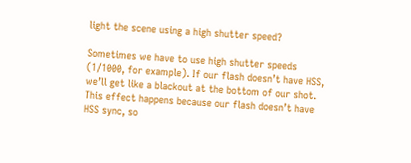light the scene using a high shutter speed?

Sometimes we have to use high shutter speeds (1/1000, for example). If our flash doesn’t have HSS, we’ll get like a blackout at the bottom of our shot. This effect happens because our flash doesn’t have HSS sync, so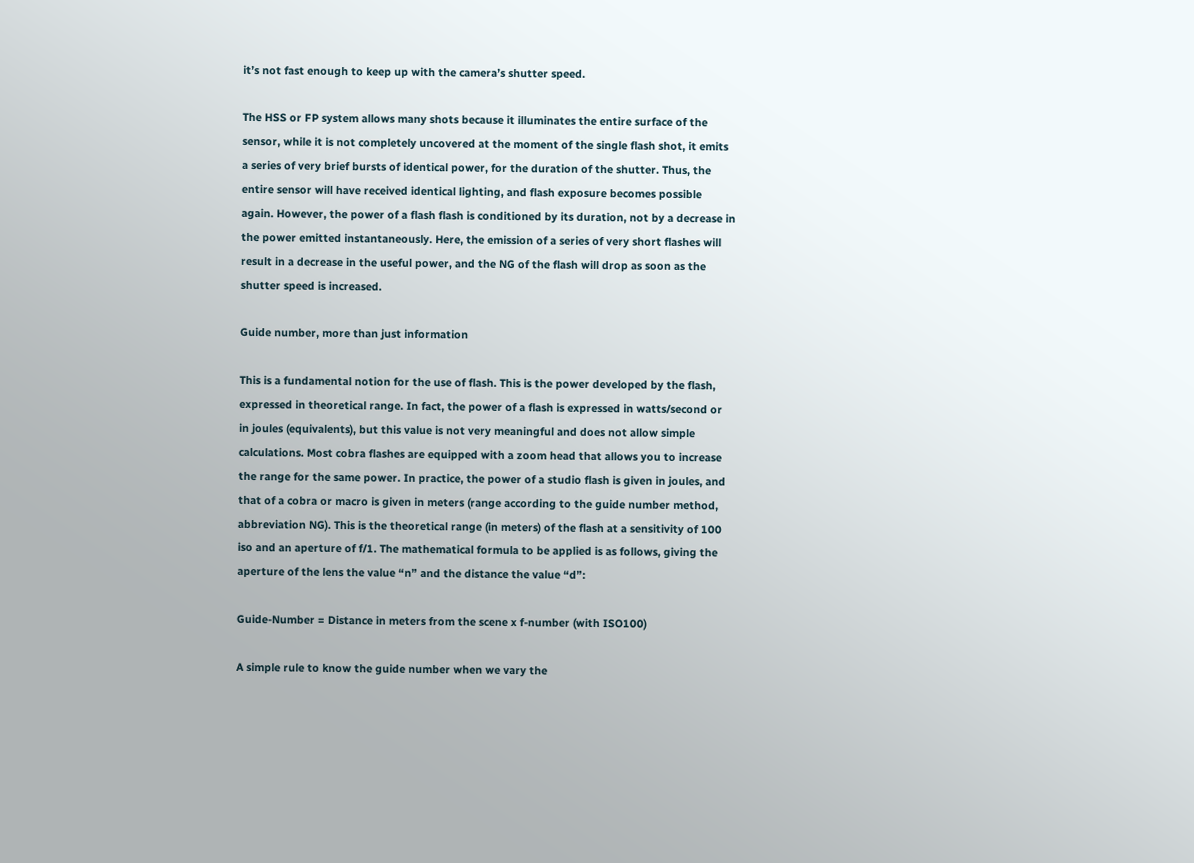it’s not fast enough to keep up with the camera’s shutter speed.

The HSS or FP system allows many shots because it illuminates the entire surface of the sensor, while it is not completely uncovered at the moment of the single flash shot, it emits a series of very brief bursts of identical power, for the duration of the shutter. Thus, the entire sensor will have received identical lighting, and flash exposure becomes possible again. However, the power of a flash flash is conditioned by its duration, not by a decrease in the power emitted instantaneously. Here, the emission of a series of very short flashes will result in a decrease in the useful power, and the NG of the flash will drop as soon as the shutter speed is increased.

Guide number, more than just information

This is a fundamental notion for the use of flash. This is the power developed by the flash, expressed in theoretical range. In fact, the power of a flash is expressed in watts/second or in joules (equivalents), but this value is not very meaningful and does not allow simple calculations. Most cobra flashes are equipped with a zoom head that allows you to increase the range for the same power. In practice, the power of a studio flash is given in joules, and that of a cobra or macro is given in meters (range according to the guide number method, abbreviation NG). This is the theoretical range (in meters) of the flash at a sensitivity of 100 iso and an aperture of f/1. The mathematical formula to be applied is as follows, giving the aperture of the lens the value “n” and the distance the value “d”:

Guide-Number = Distance in meters from the scene x f-number (with ISO100)

A simple rule to know the guide number when we vary the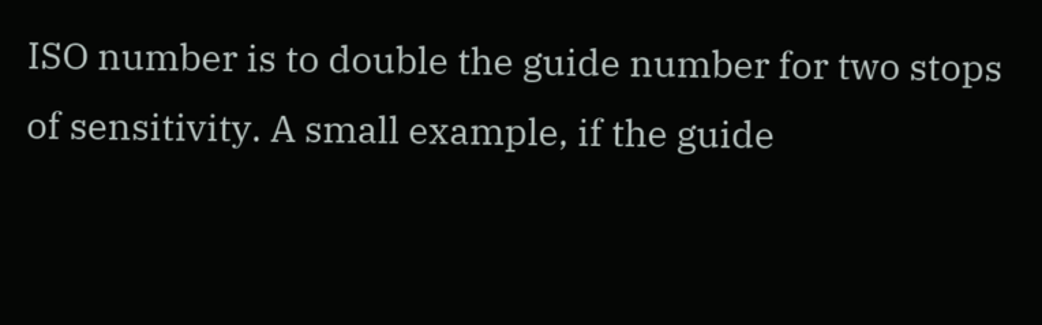ISO number is to double the guide number for two stops of sensitivity. A small example, if the guide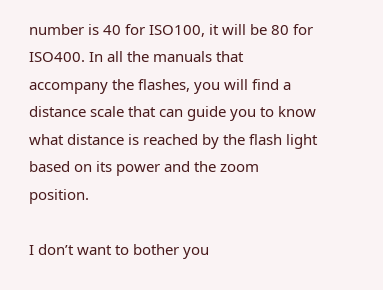number is 40 for ISO100, it will be 80 for ISO400. In all the manuals that accompany the flashes, you will find a distance scale that can guide you to know what distance is reached by the flash light based on its power and the zoom position.

I don’t want to bother you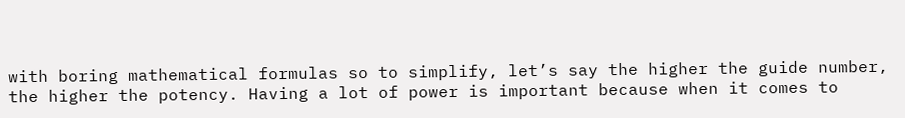with boring mathematical formulas so to simplify, let’s say the higher the guide number, the higher the potency. Having a lot of power is important because when it comes to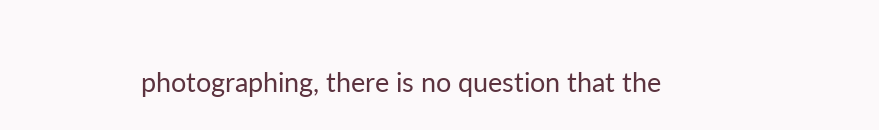photographing, there is no question that the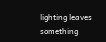lighting leaves something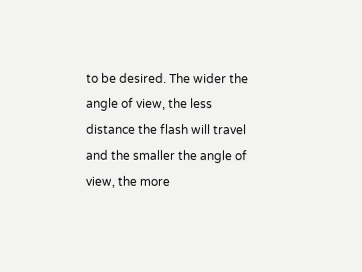to be desired. The wider the angle of view, the less distance the flash will travel and the smaller the angle of view, the more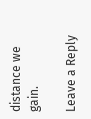distance we gain.

Leave a Reply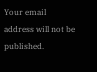Your email address will not be published.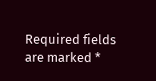Required fields are marked *